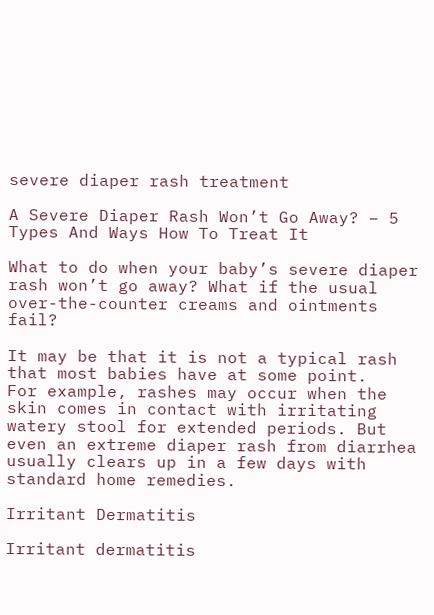severe diaper rash treatment

A Severe Diaper Rash Won’t Go Away? – 5 Types And Ways How To Treat It

What to do when your baby’s severe diaper rash won’t go away? What if the usual over-the-counter creams and ointments fail?

It may be that it is not a typical rash that most babies have at some point.
For example, rashes may occur when the skin comes in contact with irritating watery stool for extended periods. But even an extreme diaper rash from diarrhea usually clears up in a few days with standard home remedies.

Irritant Dermatitis

Irritant dermatitis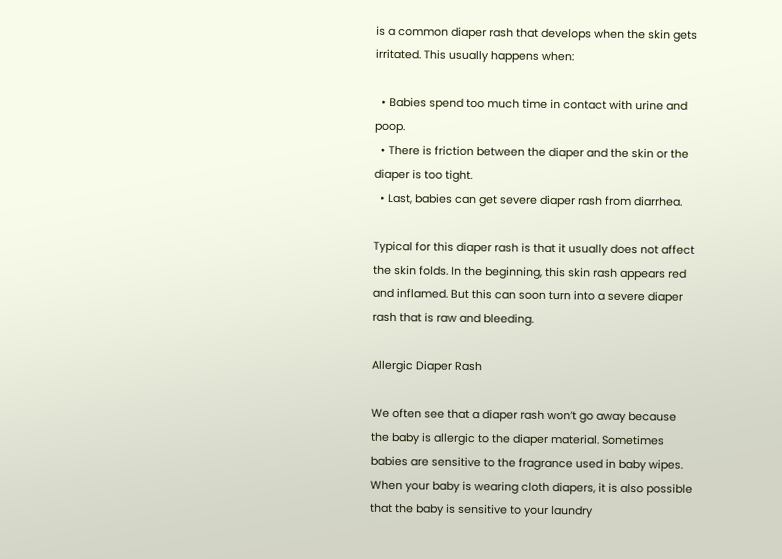is a common diaper rash that develops when the skin gets irritated. This usually happens when:

  • Babies spend too much time in contact with urine and poop.
  • There is friction between the diaper and the skin or the diaper is too tight.
  • Last, babies can get severe diaper rash from diarrhea.

Typical for this diaper rash is that it usually does not affect the skin folds. In the beginning, this skin rash appears red and inflamed. But this can soon turn into a severe diaper rash that is raw and bleeding.

Allergic Diaper Rash

We often see that a diaper rash won’t go away because the baby is allergic to the diaper material. Sometimes babies are sensitive to the fragrance used in baby wipes. When your baby is wearing cloth diapers, it is also possible that the baby is sensitive to your laundry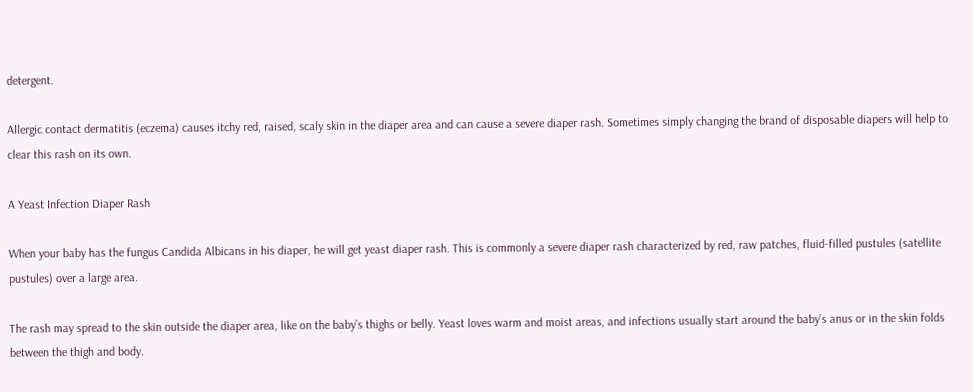detergent.

Allergic contact dermatitis (eczema) causes itchy red, raised, scaly skin in the diaper area and can cause a severe diaper rash. Sometimes simply changing the brand of disposable diapers will help to clear this rash on its own.

A Yeast Infection Diaper Rash

When your baby has the fungus Candida Albicans in his diaper, he will get yeast diaper rash. This is commonly a severe diaper rash characterized by red, raw patches, fluid-filled pustules (satellite pustules) over a large area.

The rash may spread to the skin outside the diaper area, like on the baby’s thighs or belly. Yeast loves warm and moist areas, and infections usually start around the baby’s anus or in the skin folds between the thigh and body.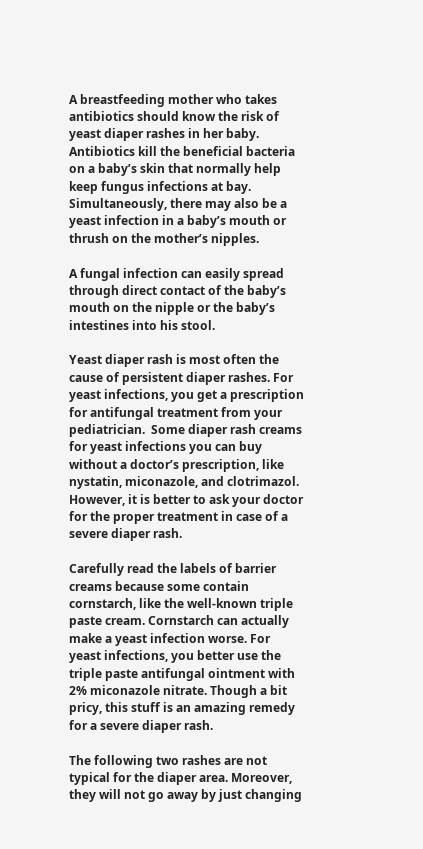A breastfeeding mother who takes antibiotics should know the risk of yeast diaper rashes in her baby. Antibiotics kill the beneficial bacteria on a baby’s skin that normally help keep fungus infections at bay. Simultaneously, there may also be a yeast infection in a baby’s mouth or thrush on the mother’s nipples.

A fungal infection can easily spread through direct contact of the baby’s mouth on the nipple or the baby’s intestines into his stool.

Yeast diaper rash is most often the cause of persistent diaper rashes. For yeast infections, you get a prescription for antifungal treatment from your pediatrician.  Some diaper rash creams for yeast infections you can buy without a doctor’s prescription, like nystatin, miconazole, and clotrimazol. However, it is better to ask your doctor for the proper treatment in case of a severe diaper rash.

Carefully read the labels of barrier creams because some contain cornstarch, like the well-known triple paste cream. Cornstarch can actually make a yeast infection worse. For yeast infections, you better use the triple paste antifungal ointment with 2% miconazole nitrate. Though a bit pricy, this stuff is an amazing remedy for a severe diaper rash.

The following two rashes are not typical for the diaper area. Moreover, they will not go away by just changing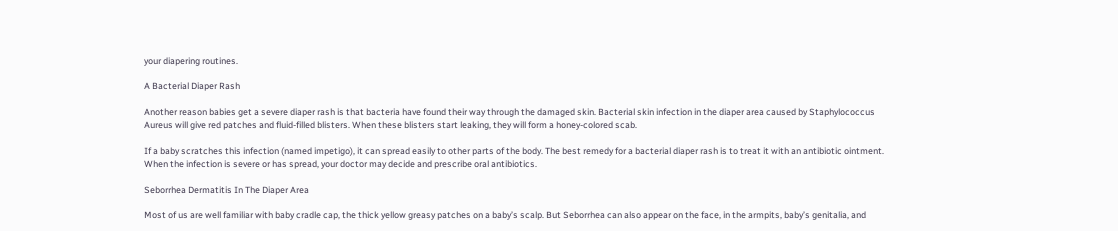your diapering routines.

A Bacterial Diaper Rash

Another reason babies get a severe diaper rash is that bacteria have found their way through the damaged skin. Bacterial skin infection in the diaper area caused by Staphylococcus Aureus will give red patches and fluid-filled blisters. When these blisters start leaking, they will form a honey-colored scab.

If a baby scratches this infection (named impetigo), it can spread easily to other parts of the body. The best remedy for a bacterial diaper rash is to treat it with an antibiotic ointment. When the infection is severe or has spread, your doctor may decide and prescribe oral antibiotics.

Seborrhea Dermatitis In The Diaper Area

Most of us are well familiar with baby cradle cap, the thick yellow greasy patches on a baby’s scalp. But Seborrhea can also appear on the face, in the armpits, baby’s genitalia, and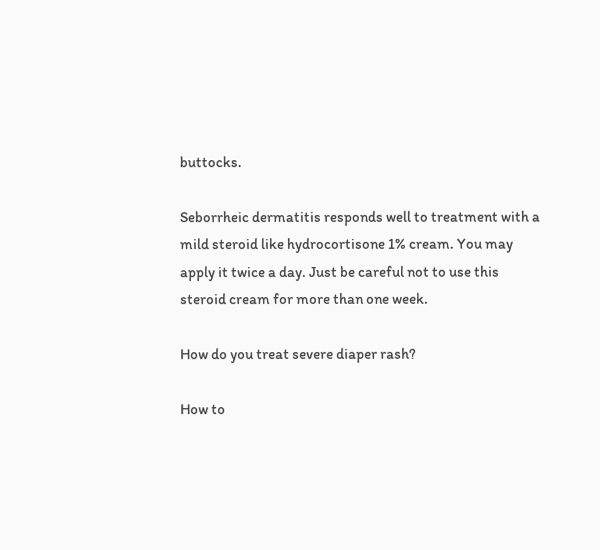buttocks.

Seborrheic dermatitis responds well to treatment with a mild steroid like hydrocortisone 1% cream. You may apply it twice a day. Just be careful not to use this steroid cream for more than one week.

How do you treat severe diaper rash?

How to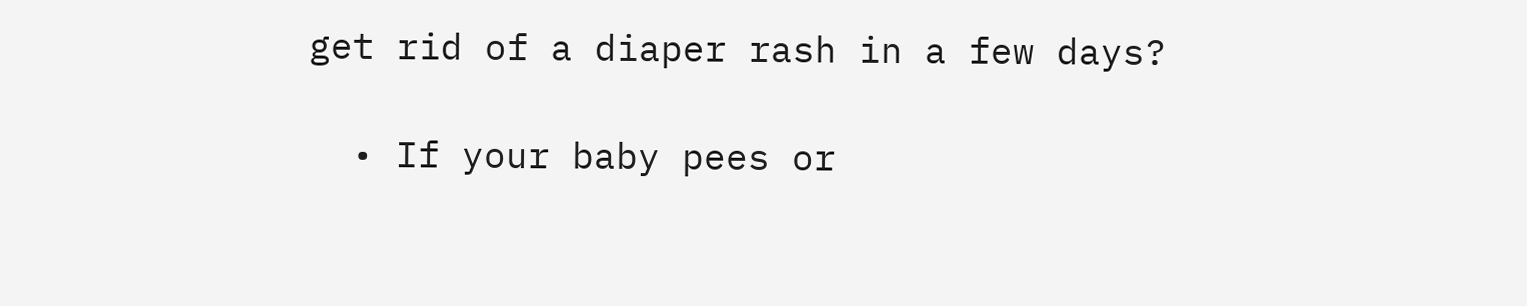get rid of a diaper rash in a few days?

  • If your baby pees or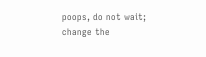poops, do not wait; change the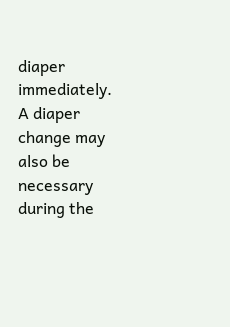diaper immediately. A diaper change may also be necessary during the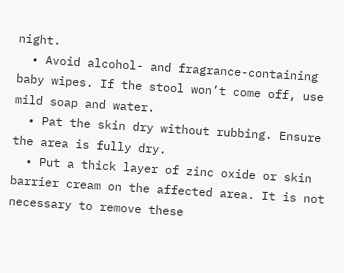night.
  • Avoid alcohol- and fragrance-containing baby wipes. If the stool won’t come off, use mild soap and water.
  • Pat the skin dry without rubbing. Ensure the area is fully dry.
  • Put a thick layer of zinc oxide or skin barrier cream on the affected area. It is not necessary to remove these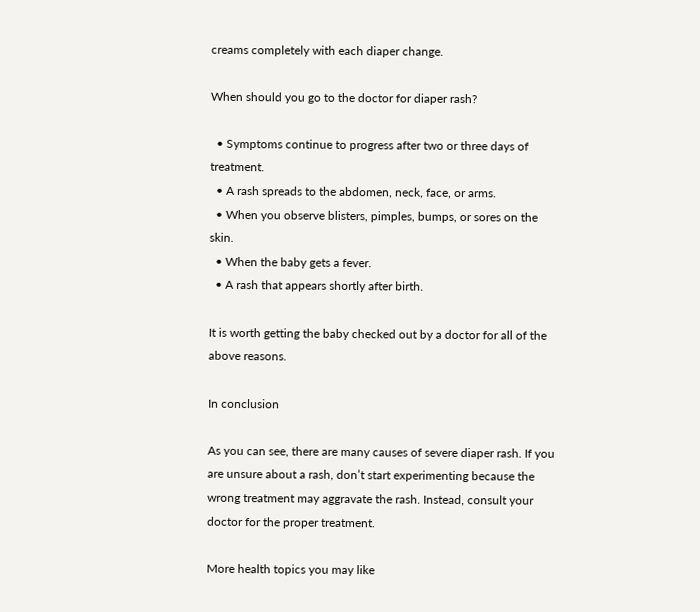creams completely with each diaper change.

When should you go to the doctor for diaper rash?

  • Symptoms continue to progress after two or three days of treatment.
  • A rash spreads to the abdomen, neck, face, or arms.
  • When you observe blisters, pimples, bumps, or sores on the skin.
  • When the baby gets a fever.
  • A rash that appears shortly after birth.

It is worth getting the baby checked out by a doctor for all of the above reasons.

In conclusion

As you can see, there are many causes of severe diaper rash. If you are unsure about a rash, don’t start experimenting because the wrong treatment may aggravate the rash. Instead, consult your doctor for the proper treatment.

More health topics you may like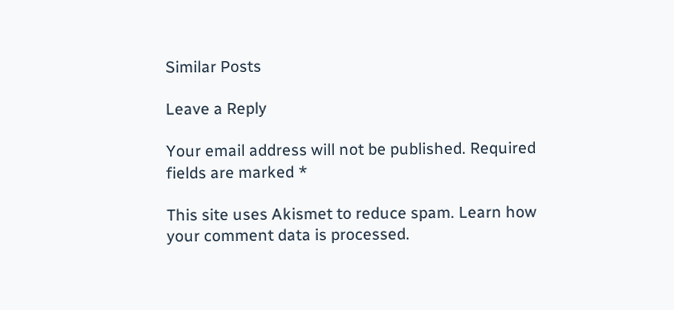Similar Posts

Leave a Reply

Your email address will not be published. Required fields are marked *

This site uses Akismet to reduce spam. Learn how your comment data is processed.